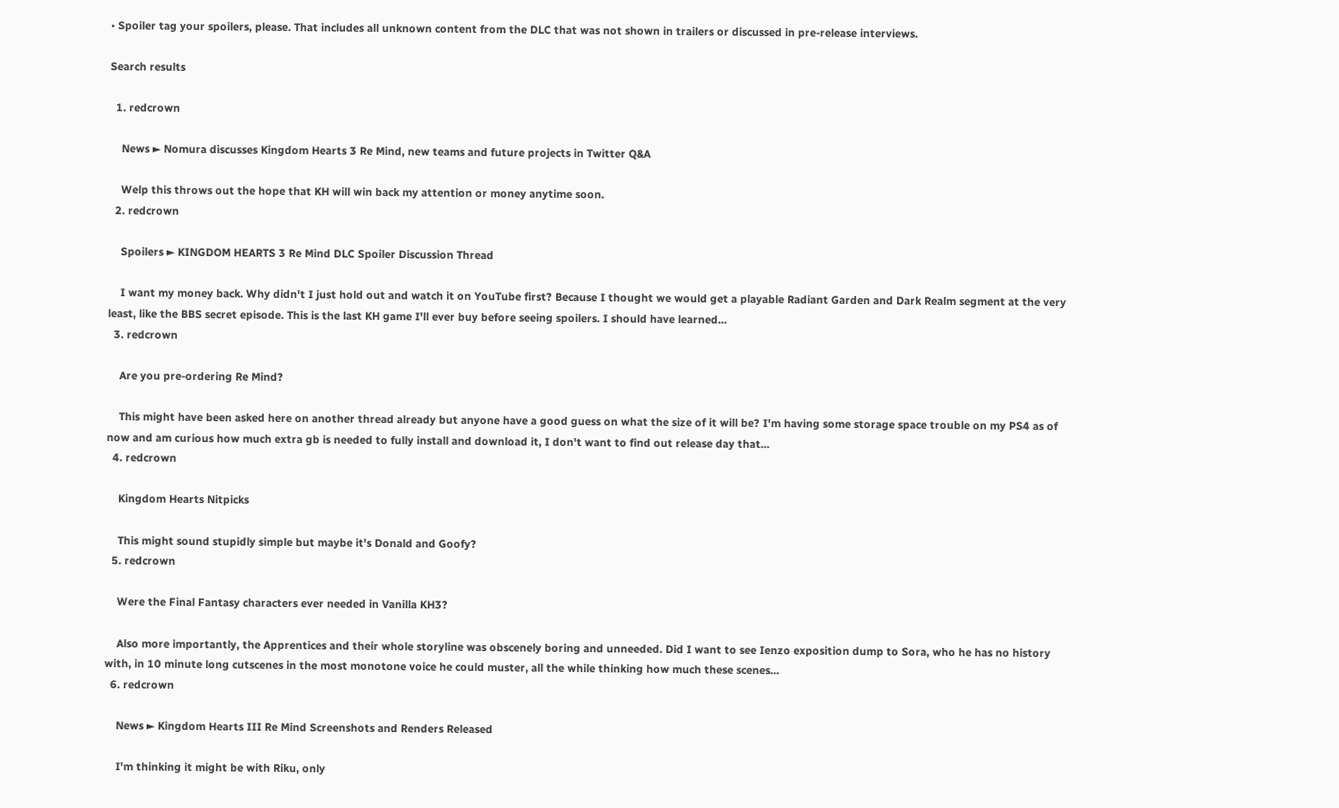• Spoiler tag your spoilers, please. That includes all unknown content from the DLC that was not shown in trailers or discussed in pre-release interviews.

Search results

  1. redcrown

    News ► Nomura discusses Kingdom Hearts 3 Re Mind, new teams and future projects in Twitter Q&A

    Welp this throws out the hope that KH will win back my attention or money anytime soon.
  2. redcrown

    Spoilers ► KINGDOM HEARTS 3 Re Mind DLC Spoiler Discussion Thread

    I want my money back. Why didn't I just hold out and watch it on YouTube first? Because I thought we would get a playable Radiant Garden and Dark Realm segment at the very least, like the BBS secret episode. This is the last KH game I'll ever buy before seeing spoilers. I should have learned...
  3. redcrown

    Are you pre-ordering Re Mind?

    This might have been asked here on another thread already but anyone have a good guess on what the size of it will be? I'm having some storage space trouble on my PS4 as of now and am curious how much extra gb is needed to fully install and download it, I don't want to find out release day that...
  4. redcrown

    Kingdom Hearts Nitpicks

    This might sound stupidly simple but maybe it's Donald and Goofy?
  5. redcrown

    Were the Final Fantasy characters ever needed in Vanilla KH3?

    Also more importantly, the Apprentices and their whole storyline was obscenely boring and unneeded. Did I want to see Ienzo exposition dump to Sora, who he has no history with, in 10 minute long cutscenes in the most monotone voice he could muster, all the while thinking how much these scenes...
  6. redcrown

    News ► Kingdom Hearts III Re Mind Screenshots and Renders Released

    I'm thinking it might be with Riku, only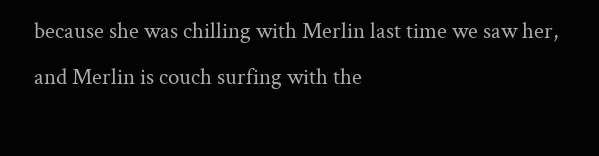because she was chilling with Merlin last time we saw her, and Merlin is couch surfing with the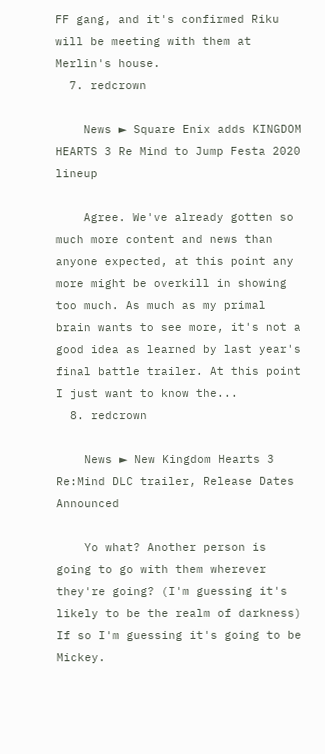FF gang, and it's confirmed Riku will be meeting with them at Merlin's house.
  7. redcrown

    News ► Square Enix adds KINGDOM HEARTS 3 Re Mind to Jump Festa 2020 lineup

    Agree. We've already gotten so much more content and news than anyone expected, at this point any more might be overkill in showing too much. As much as my primal brain wants to see more, it's not a good idea as learned by last year's final battle trailer. At this point I just want to know the...
  8. redcrown

    News ► New Kingdom Hearts 3 Re:Mind DLC trailer, Release Dates Announced

    Yo what? Another person is going to go with them wherever they're going? (I'm guessing it's likely to be the realm of darkness) If so I'm guessing it's going to be Mickey.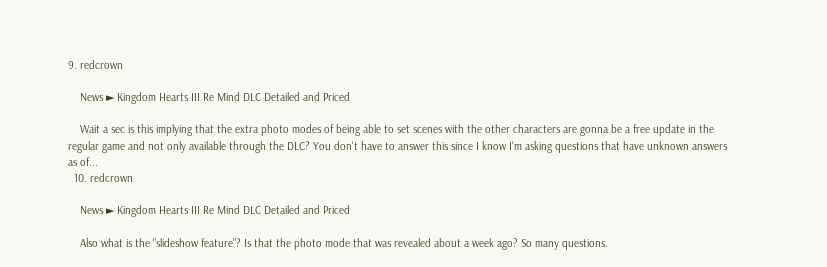9. redcrown

    News ► Kingdom Hearts III Re Mind DLC Detailed and Priced

    Wait a sec is this implying that the extra photo modes of being able to set scenes with the other characters are gonna be a free update in the regular game and not only available through the DLC? You don't have to answer this since I know I'm asking questions that have unknown answers as of...
  10. redcrown

    News ► Kingdom Hearts III Re Mind DLC Detailed and Priced

    Also what is the "slideshow feature"? Is that the photo mode that was revealed about a week ago? So many questions.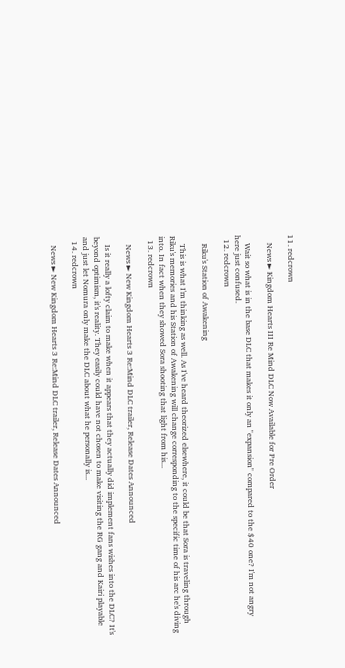11. redcrown

    News ► Kingdom Hearts III Re Mind DLC Now Available for Pre Order

    Wait so what is in the base DLC that makes it only an "expansion" compared to the $40 one? I'm not angry here just confused.
  12. redcrown

    Riku's Station of Awakening

    This is what I'm thinking as well. As I've heard theorized elsewhere, it could be that Sora is traveling through Riku's memories and his Station of Awakening will change corresponding to the specific time of his arc he's diving into. In fact when they showed Sora shooting that light from his...
  13. redcrown

    News ► New Kingdom Hearts 3 Re:Mind DLC trailer, Release Dates Announced

    Is it really a lofty claim to make when it appears that they actually did implement fans wishes into the DLC? It's beyond optimism, it's reality. They easily could have not chosen to make visiting the RG gang and Kairi playable and just let Nomura only make the DLC about what he personally is...
  14. redcrown

    News ► New Kingdom Hearts 3 Re:Mind DLC trailer, Release Dates Announced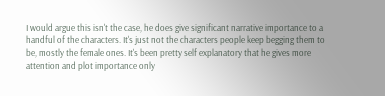I would argue this isn't the case, he does give significant narrative importance to a handful of the characters. It's just not the characters people keep begging them to be, mostly the female ones. It's been pretty self explanatory that he gives more attention and plot importance only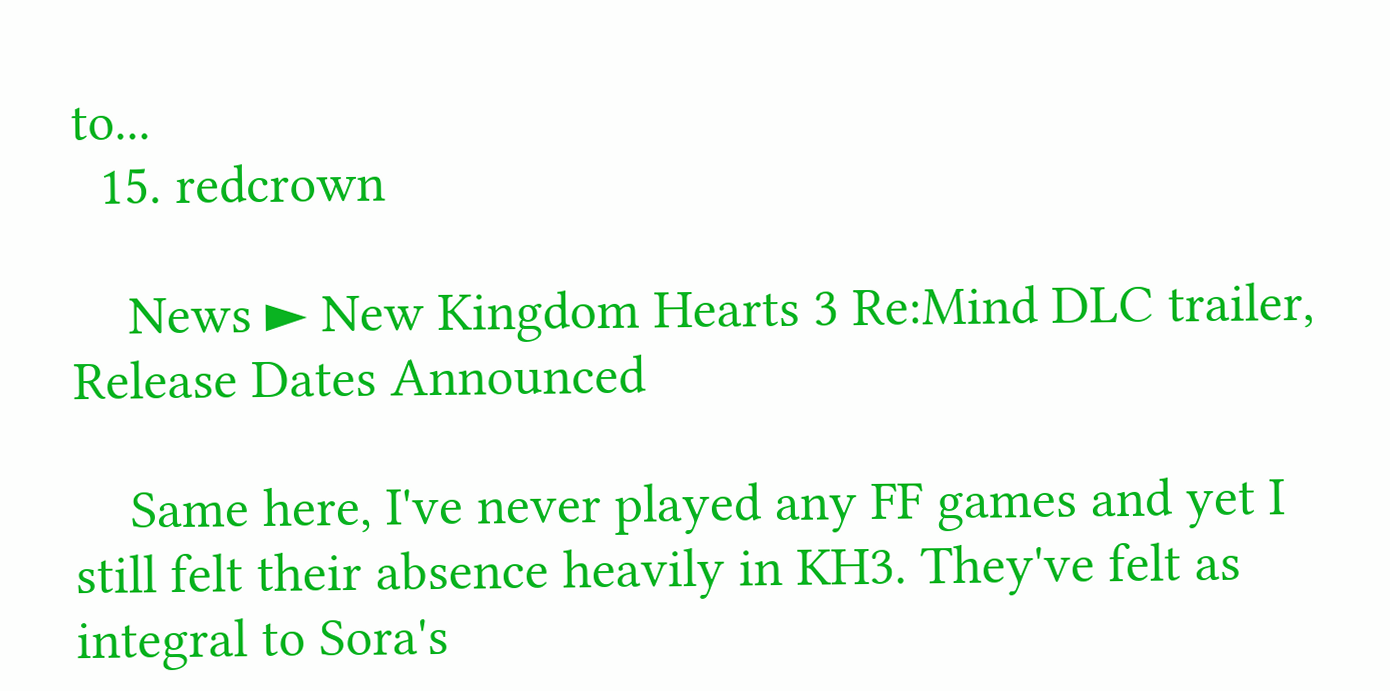to...
  15. redcrown

    News ► New Kingdom Hearts 3 Re:Mind DLC trailer, Release Dates Announced

    Same here, I've never played any FF games and yet I still felt their absence heavily in KH3. They've felt as integral to Sora's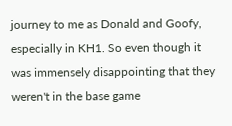journey to me as Donald and Goofy, especially in KH1. So even though it was immensely disappointing that they weren't in the base game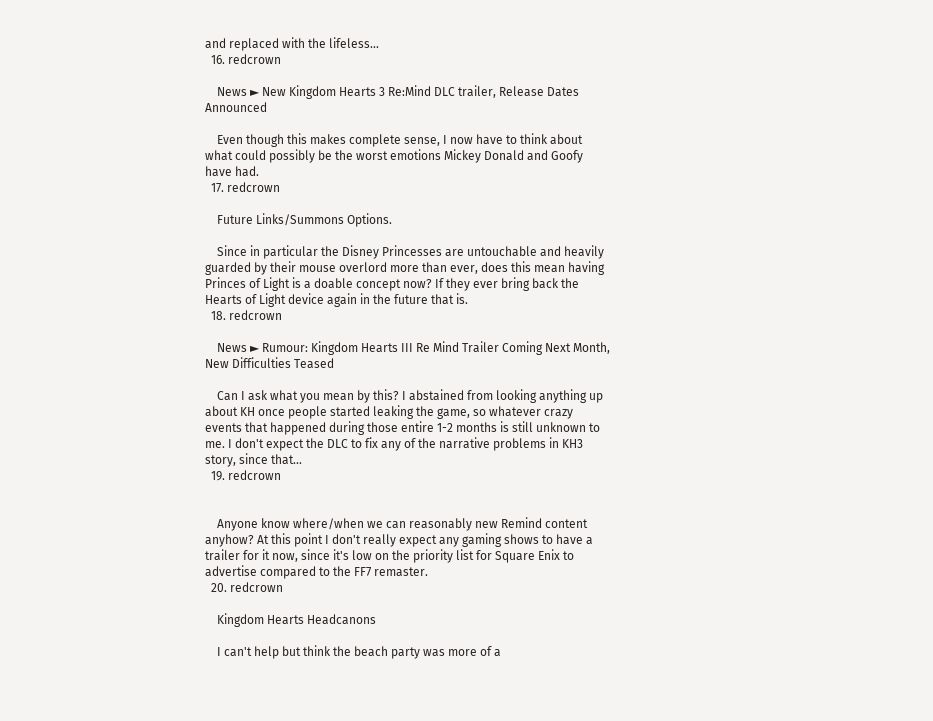and replaced with the lifeless...
  16. redcrown

    News ► New Kingdom Hearts 3 Re:Mind DLC trailer, Release Dates Announced

    Even though this makes complete sense, I now have to think about what could possibly be the worst emotions Mickey Donald and Goofy have had.
  17. redcrown

    Future Links/Summons Options.

    Since in particular the Disney Princesses are untouchable and heavily guarded by their mouse overlord more than ever, does this mean having Princes of Light is a doable concept now? If they ever bring back the Hearts of Light device again in the future that is.
  18. redcrown

    News ► Rumour: Kingdom Hearts III Re Mind Trailer Coming Next Month, New Difficulties Teased

    Can I ask what you mean by this? I abstained from looking anything up about KH once people started leaking the game, so whatever crazy events that happened during those entire 1-2 months is still unknown to me. I don't expect the DLC to fix any of the narrative problems in KH3 story, since that...
  19. redcrown


    Anyone know where/when we can reasonably new Remind content anyhow? At this point I don't really expect any gaming shows to have a trailer for it now, since it's low on the priority list for Square Enix to advertise compared to the FF7 remaster.
  20. redcrown

    Kingdom Hearts Headcanons

    I can't help but think the beach party was more of a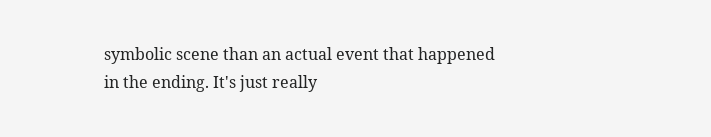symbolic scene than an actual event that happened in the ending. It's just really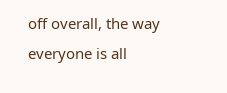off overall, the way everyone is all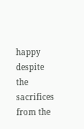happy despite the sacrifices from the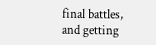final battles, and getting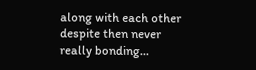along with each other despite then never really bonding...